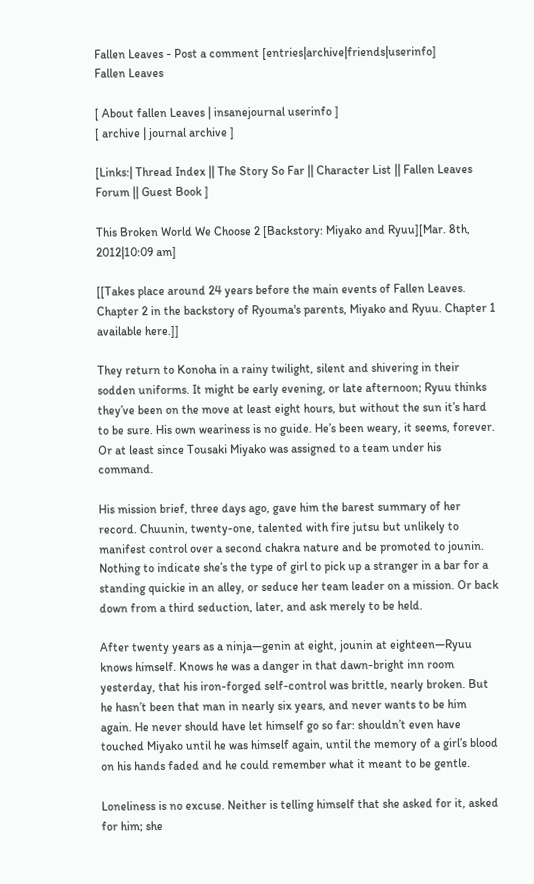Fallen Leaves - Post a comment [entries|archive|friends|userinfo]
Fallen Leaves

[ About fallen Leaves | insanejournal userinfo ]
[ archive | journal archive ]

[Links:| Thread Index || The Story So Far || Character List || Fallen Leaves Forum || Guest Book ]

This Broken World We Choose 2 [Backstory: Miyako and Ryuu][Mar. 8th, 2012|10:09 am]

[[Takes place around 24 years before the main events of Fallen Leaves. Chapter 2 in the backstory of Ryouma's parents, Miyako and Ryuu. Chapter 1 available here.]]

They return to Konoha in a rainy twilight, silent and shivering in their sodden uniforms. It might be early evening, or late afternoon; Ryuu thinks they’ve been on the move at least eight hours, but without the sun it’s hard to be sure. His own weariness is no guide. He’s been weary, it seems, forever. Or at least since Tousaki Miyako was assigned to a team under his command.

His mission brief, three days ago, gave him the barest summary of her record. Chuunin, twenty-one, talented with fire jutsu but unlikely to manifest control over a second chakra nature and be promoted to jounin. Nothing to indicate she’s the type of girl to pick up a stranger in a bar for a standing quickie in an alley, or seduce her team leader on a mission. Or back down from a third seduction, later, and ask merely to be held.

After twenty years as a ninja—genin at eight, jounin at eighteen—Ryuu knows himself. Knows he was a danger in that dawn-bright inn room yesterday, that his iron-forged self-control was brittle, nearly broken. But he hasn’t been that man in nearly six years, and never wants to be him again. He never should have let himself go so far: shouldn’t even have touched Miyako until he was himself again, until the memory of a girl’s blood on his hands faded and he could remember what it meant to be gentle.

Loneliness is no excuse. Neither is telling himself that she asked for it, asked for him; she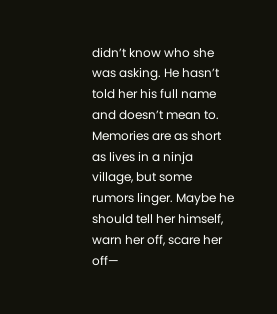didn’t know who she was asking. He hasn’t told her his full name and doesn’t mean to. Memories are as short as lives in a ninja village, but some rumors linger. Maybe he should tell her himself, warn her off, scare her off—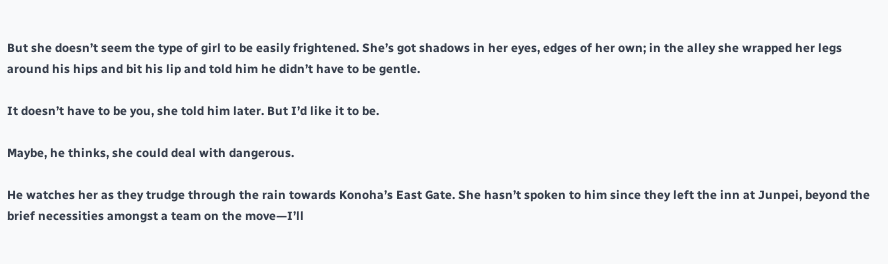But she doesn’t seem the type of girl to be easily frightened. She’s got shadows in her eyes, edges of her own; in the alley she wrapped her legs around his hips and bit his lip and told him he didn’t have to be gentle.

It doesn’t have to be you, she told him later. But I’d like it to be.

Maybe, he thinks, she could deal with dangerous.

He watches her as they trudge through the rain towards Konoha’s East Gate. She hasn’t spoken to him since they left the inn at Junpei, beyond the brief necessities amongst a team on the move—I’ll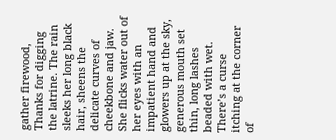gather firewood, Thanks for digging the latrine. The rain sleeks her long black hair, sheens the delicate curves of cheekbone and jaw. She flicks water out of her eyes with an impatient hand and glowers up at the sky, generous mouth set thin, long lashes beaded with wet. There’s a curse itching at the corner of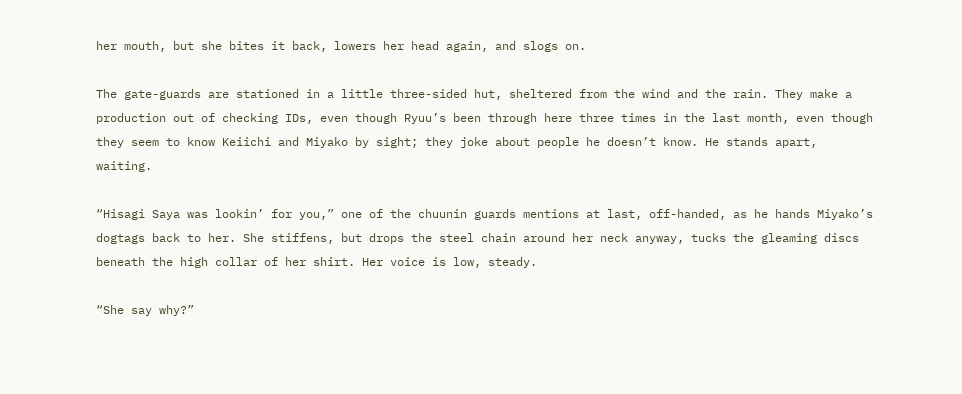her mouth, but she bites it back, lowers her head again, and slogs on.

The gate-guards are stationed in a little three-sided hut, sheltered from the wind and the rain. They make a production out of checking IDs, even though Ryuu’s been through here three times in the last month, even though they seem to know Keiichi and Miyako by sight; they joke about people he doesn’t know. He stands apart, waiting.

“Hisagi Saya was lookin’ for you,” one of the chuunin guards mentions at last, off-handed, as he hands Miyako’s dogtags back to her. She stiffens, but drops the steel chain around her neck anyway, tucks the gleaming discs beneath the high collar of her shirt. Her voice is low, steady.

“She say why?”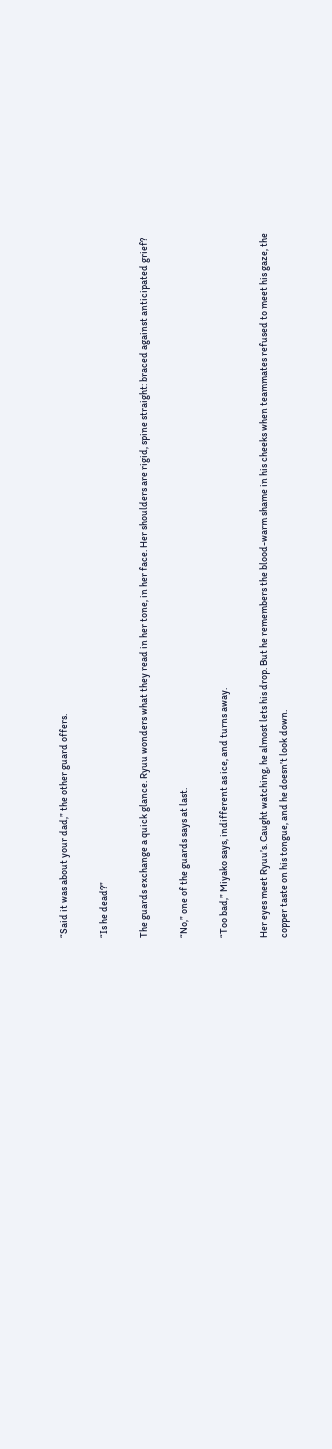“Said it was about your dad,” the other guard offers.

“Is he dead?”

The guards exchange a quick glance. Ryuu wonders what they read in her tone, in her face. Her shoulders are rigid, spine straight: braced against anticipated grief?

“No,” one of the guards says at last.

“Too bad,” Miyako says, indifferent as ice, and turns away.

Her eyes meet Ryuu’s. Caught watching, he almost lets his drop. But he remembers the blood-warm shame in his cheeks when teammates refused to meet his gaze, the copper taste on his tongue, and he doesn’t look down.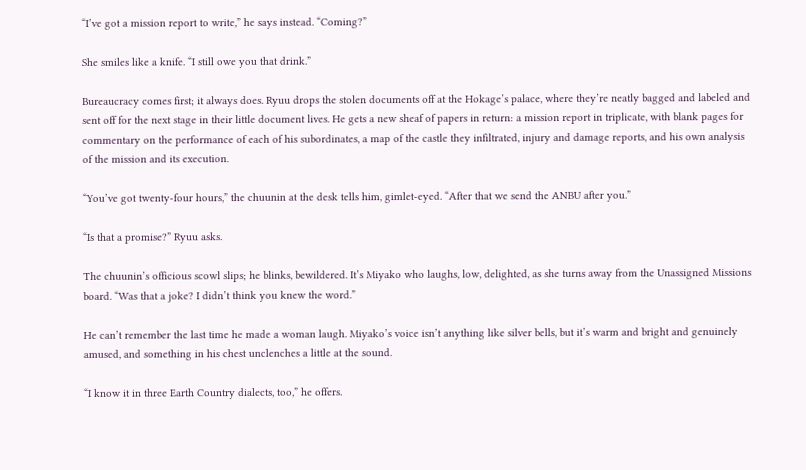“I’ve got a mission report to write,” he says instead. “Coming?”

She smiles like a knife. “I still owe you that drink.”

Bureaucracy comes first; it always does. Ryuu drops the stolen documents off at the Hokage’s palace, where they’re neatly bagged and labeled and sent off for the next stage in their little document lives. He gets a new sheaf of papers in return: a mission report in triplicate, with blank pages for commentary on the performance of each of his subordinates, a map of the castle they infiltrated, injury and damage reports, and his own analysis of the mission and its execution.

“You’ve got twenty-four hours,” the chuunin at the desk tells him, gimlet-eyed. “After that we send the ANBU after you.”

“Is that a promise?” Ryuu asks.

The chuunin’s officious scowl slips; he blinks, bewildered. It’s Miyako who laughs, low, delighted, as she turns away from the Unassigned Missions board. “Was that a joke? I didn’t think you knew the word.”

He can’t remember the last time he made a woman laugh. Miyako’s voice isn’t anything like silver bells, but it’s warm and bright and genuinely amused, and something in his chest unclenches a little at the sound.

“I know it in three Earth Country dialects, too,” he offers.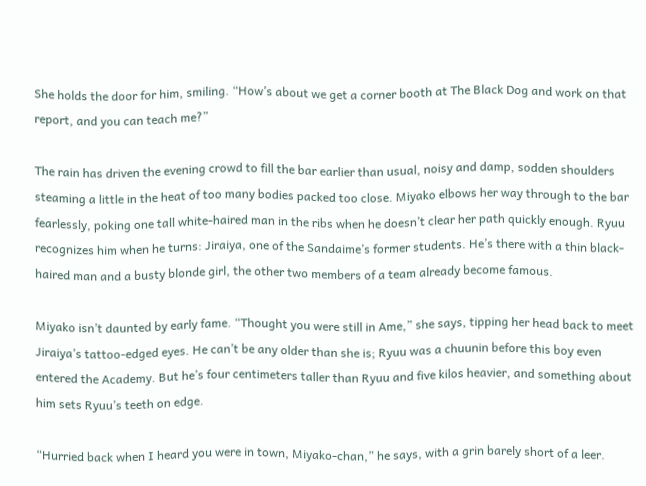She holds the door for him, smiling. “How’s about we get a corner booth at The Black Dog and work on that report, and you can teach me?”

The rain has driven the evening crowd to fill the bar earlier than usual, noisy and damp, sodden shoulders steaming a little in the heat of too many bodies packed too close. Miyako elbows her way through to the bar fearlessly, poking one tall white-haired man in the ribs when he doesn’t clear her path quickly enough. Ryuu recognizes him when he turns: Jiraiya, one of the Sandaime’s former students. He’s there with a thin black-haired man and a busty blonde girl, the other two members of a team already become famous.

Miyako isn’t daunted by early fame. “Thought you were still in Ame,” she says, tipping her head back to meet Jiraiya’s tattoo-edged eyes. He can’t be any older than she is; Ryuu was a chuunin before this boy even entered the Academy. But he’s four centimeters taller than Ryuu and five kilos heavier, and something about him sets Ryuu’s teeth on edge.

“Hurried back when I heard you were in town, Miyako-chan,” he says, with a grin barely short of a leer.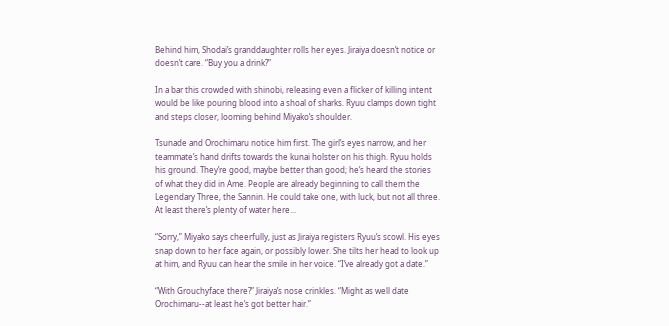Behind him, Shodai’s granddaughter rolls her eyes. Jiraiya doesn’t notice or doesn’t care. “Buy you a drink?”

In a bar this crowded with shinobi, releasing even a flicker of killing intent would be like pouring blood into a shoal of sharks. Ryuu clamps down tight and steps closer, looming behind Miyako’s shoulder.

Tsunade and Orochimaru notice him first. The girl’s eyes narrow, and her teammate’s hand drifts towards the kunai holster on his thigh. Ryuu holds his ground. They’re good, maybe better than good; he’s heard the stories of what they did in Ame. People are already beginning to call them the Legendary Three, the Sannin. He could take one, with luck, but not all three. At least there’s plenty of water here...

“Sorry,” Miyako says cheerfully, just as Jiraiya registers Ryuu’s scowl. His eyes snap down to her face again, or possibly lower. She tilts her head to look up at him, and Ryuu can hear the smile in her voice. “I’ve already got a date.”

“With Grouchyface there?” Jiraiya’s nose crinkles. “Might as well date Orochimaru--at least he’s got better hair.”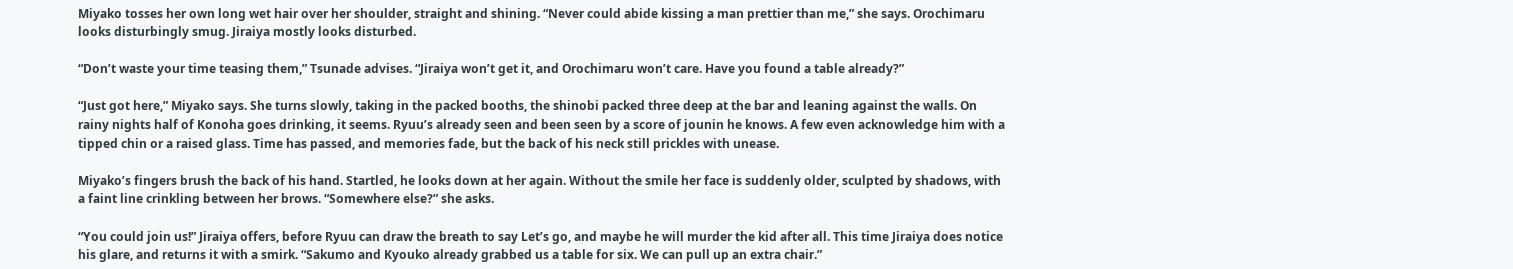Miyako tosses her own long wet hair over her shoulder, straight and shining. “Never could abide kissing a man prettier than me,” she says. Orochimaru looks disturbingly smug. Jiraiya mostly looks disturbed.

“Don’t waste your time teasing them,” Tsunade advises. “Jiraiya won’t get it, and Orochimaru won’t care. Have you found a table already?”

“Just got here,” Miyako says. She turns slowly, taking in the packed booths, the shinobi packed three deep at the bar and leaning against the walls. On rainy nights half of Konoha goes drinking, it seems. Ryuu’s already seen and been seen by a score of jounin he knows. A few even acknowledge him with a tipped chin or a raised glass. Time has passed, and memories fade, but the back of his neck still prickles with unease.

Miyako’s fingers brush the back of his hand. Startled, he looks down at her again. Without the smile her face is suddenly older, sculpted by shadows, with a faint line crinkling between her brows. “Somewhere else?” she asks.

“You could join us!” Jiraiya offers, before Ryuu can draw the breath to say Let’s go, and maybe he will murder the kid after all. This time Jiraiya does notice his glare, and returns it with a smirk. “Sakumo and Kyouko already grabbed us a table for six. We can pull up an extra chair.”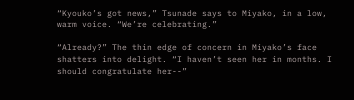“Kyouko’s got news,” Tsunade says to Miyako, in a low, warm voice. “We’re celebrating.”

“Already?” The thin edge of concern in Miyako’s face shatters into delight. “I haven’t seen her in months. I should congratulate her--”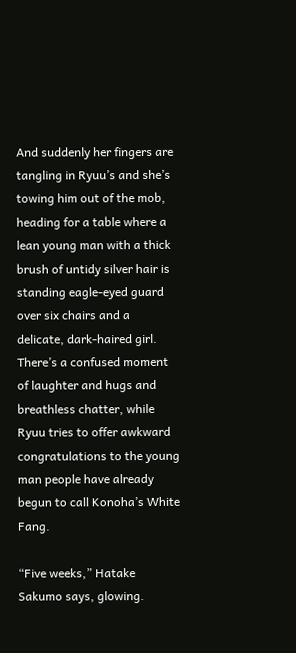And suddenly her fingers are tangling in Ryuu’s and she’s towing him out of the mob, heading for a table where a lean young man with a thick brush of untidy silver hair is standing eagle-eyed guard over six chairs and a delicate, dark-haired girl. There’s a confused moment of laughter and hugs and breathless chatter, while Ryuu tries to offer awkward congratulations to the young man people have already begun to call Konoha’s White Fang.

“Five weeks,” Hatake Sakumo says, glowing.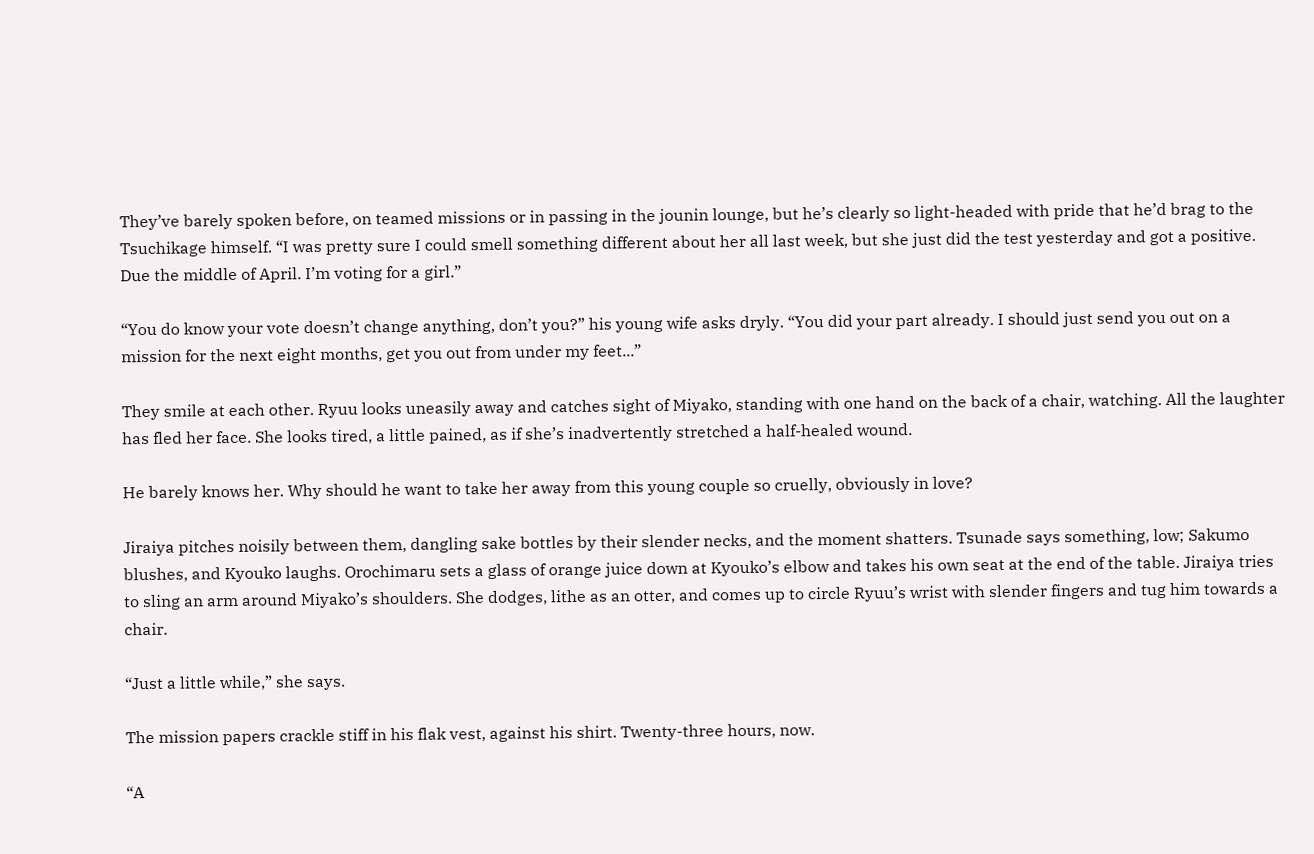They’ve barely spoken before, on teamed missions or in passing in the jounin lounge, but he’s clearly so light-headed with pride that he’d brag to the Tsuchikage himself. “I was pretty sure I could smell something different about her all last week, but she just did the test yesterday and got a positive. Due the middle of April. I’m voting for a girl.”

“You do know your vote doesn’t change anything, don’t you?” his young wife asks dryly. “You did your part already. I should just send you out on a mission for the next eight months, get you out from under my feet...”

They smile at each other. Ryuu looks uneasily away and catches sight of Miyako, standing with one hand on the back of a chair, watching. All the laughter has fled her face. She looks tired, a little pained, as if she’s inadvertently stretched a half-healed wound.

He barely knows her. Why should he want to take her away from this young couple so cruelly, obviously in love?

Jiraiya pitches noisily between them, dangling sake bottles by their slender necks, and the moment shatters. Tsunade says something, low; Sakumo blushes, and Kyouko laughs. Orochimaru sets a glass of orange juice down at Kyouko’s elbow and takes his own seat at the end of the table. Jiraiya tries to sling an arm around Miyako’s shoulders. She dodges, lithe as an otter, and comes up to circle Ryuu’s wrist with slender fingers and tug him towards a chair.

“Just a little while,” she says.

The mission papers crackle stiff in his flak vest, against his shirt. Twenty-three hours, now.

“A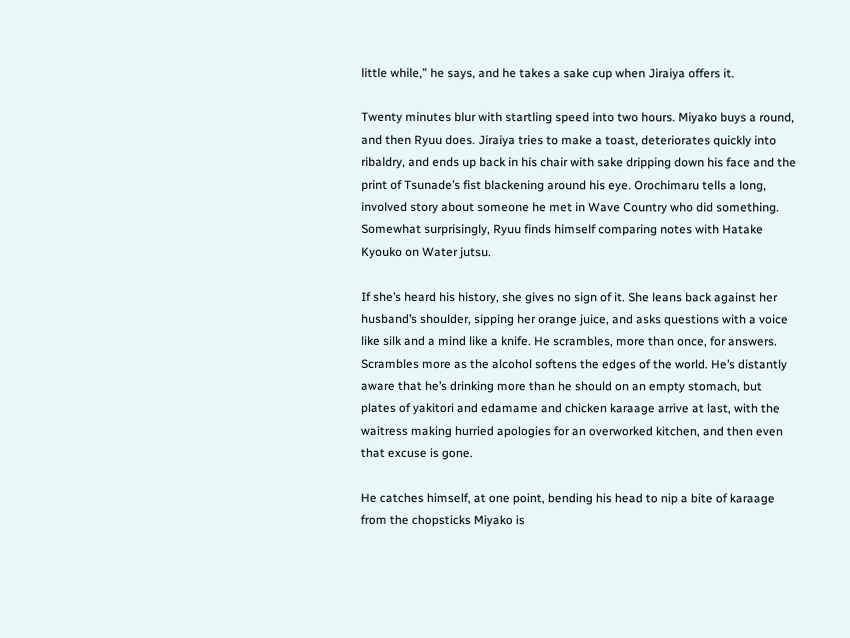little while,” he says, and he takes a sake cup when Jiraiya offers it.

Twenty minutes blur with startling speed into two hours. Miyako buys a round, and then Ryuu does. Jiraiya tries to make a toast, deteriorates quickly into ribaldry, and ends up back in his chair with sake dripping down his face and the print of Tsunade’s fist blackening around his eye. Orochimaru tells a long, involved story about someone he met in Wave Country who did something. Somewhat surprisingly, Ryuu finds himself comparing notes with Hatake Kyouko on Water jutsu.

If she’s heard his history, she gives no sign of it. She leans back against her husband’s shoulder, sipping her orange juice, and asks questions with a voice like silk and a mind like a knife. He scrambles, more than once, for answers. Scrambles more as the alcohol softens the edges of the world. He’s distantly aware that he’s drinking more than he should on an empty stomach, but plates of yakitori and edamame and chicken karaage arrive at last, with the waitress making hurried apologies for an overworked kitchen, and then even that excuse is gone.

He catches himself, at one point, bending his head to nip a bite of karaage from the chopsticks Miyako is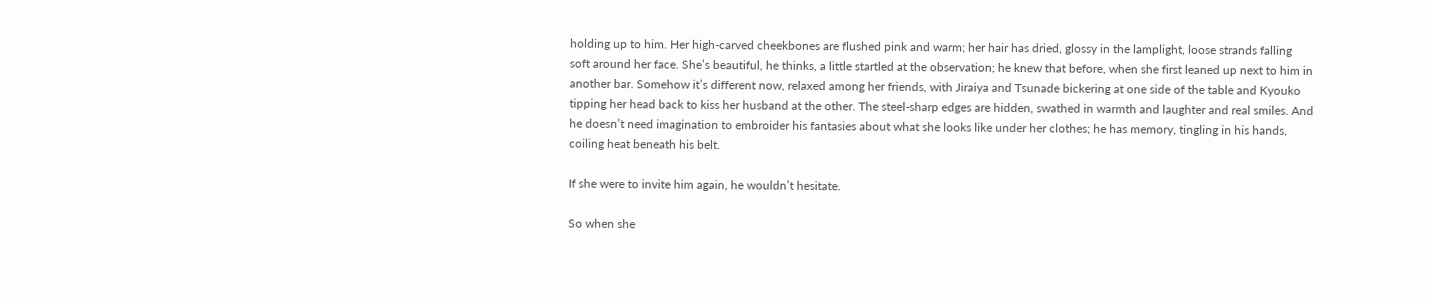holding up to him. Her high-carved cheekbones are flushed pink and warm; her hair has dried, glossy in the lamplight, loose strands falling soft around her face. She’s beautiful, he thinks, a little startled at the observation; he knew that before, when she first leaned up next to him in another bar. Somehow it’s different now, relaxed among her friends, with Jiraiya and Tsunade bickering at one side of the table and Kyouko tipping her head back to kiss her husband at the other. The steel-sharp edges are hidden, swathed in warmth and laughter and real smiles. And he doesn’t need imagination to embroider his fantasies about what she looks like under her clothes; he has memory, tingling in his hands, coiling heat beneath his belt.

If she were to invite him again, he wouldn’t hesitate.

So when she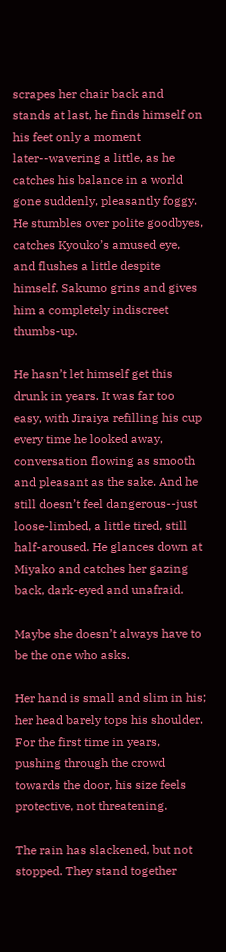scrapes her chair back and stands at last, he finds himself on his feet only a moment later--wavering a little, as he catches his balance in a world gone suddenly, pleasantly foggy. He stumbles over polite goodbyes, catches Kyouko’s amused eye, and flushes a little despite himself. Sakumo grins and gives him a completely indiscreet thumbs-up.

He hasn’t let himself get this drunk in years. It was far too easy, with Jiraiya refilling his cup every time he looked away, conversation flowing as smooth and pleasant as the sake. And he still doesn’t feel dangerous--just loose-limbed, a little tired, still half-aroused. He glances down at Miyako and catches her gazing back, dark-eyed and unafraid.

Maybe she doesn’t always have to be the one who asks.

Her hand is small and slim in his; her head barely tops his shoulder. For the first time in years, pushing through the crowd towards the door, his size feels protective, not threatening.

The rain has slackened, but not stopped. They stand together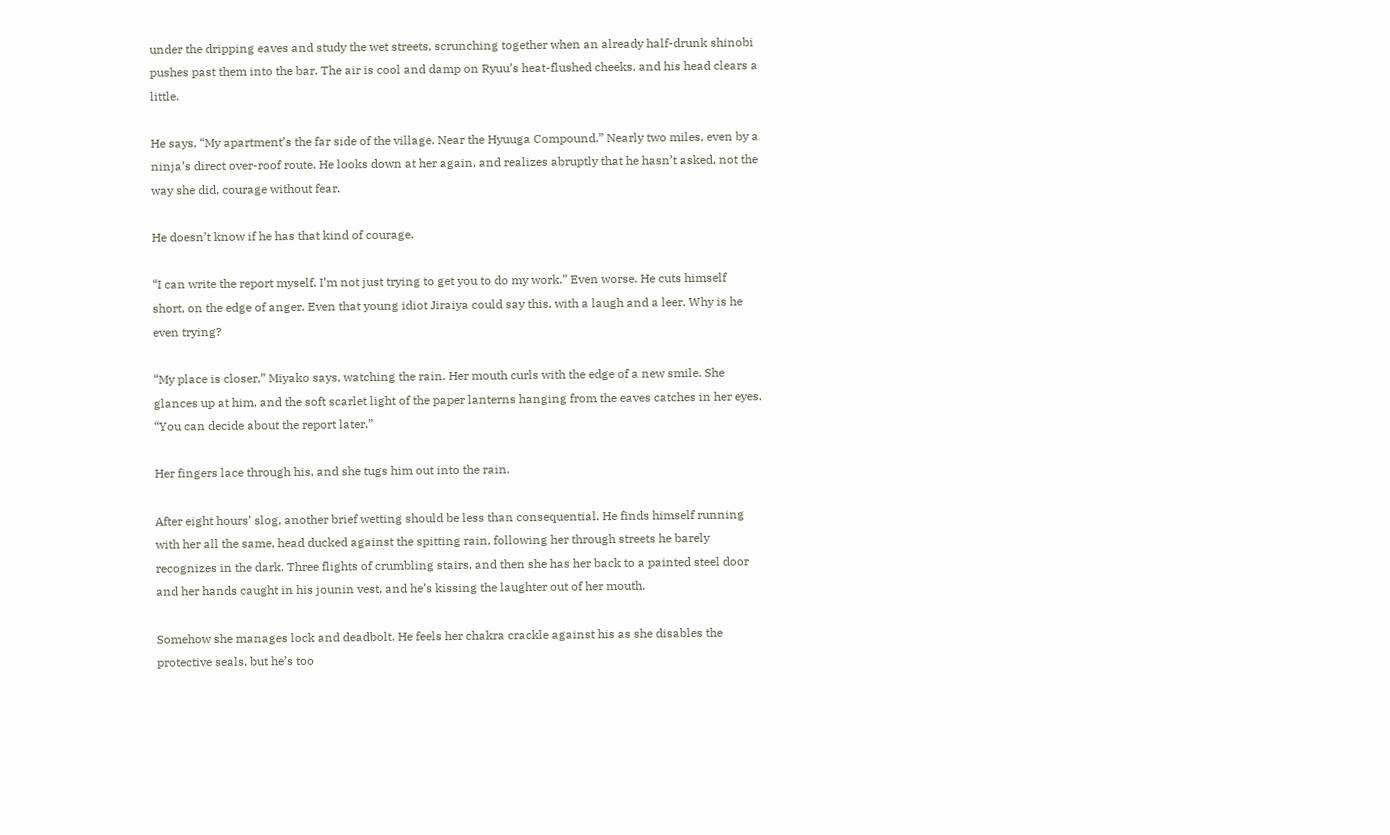under the dripping eaves and study the wet streets, scrunching together when an already half-drunk shinobi pushes past them into the bar. The air is cool and damp on Ryuu’s heat-flushed cheeks, and his head clears a little.

He says, “My apartment’s the far side of the village. Near the Hyuuga Compound.” Nearly two miles, even by a ninja’s direct over-roof route. He looks down at her again, and realizes abruptly that he hasn’t asked, not the way she did, courage without fear.

He doesn’t know if he has that kind of courage.

“I can write the report myself. I’m not just trying to get you to do my work.” Even worse. He cuts himself short, on the edge of anger. Even that young idiot Jiraiya could say this, with a laugh and a leer. Why is he even trying?

“My place is closer,” Miyako says, watching the rain. Her mouth curls with the edge of a new smile. She glances up at him, and the soft scarlet light of the paper lanterns hanging from the eaves catches in her eyes. “You can decide about the report later.”

Her fingers lace through his, and she tugs him out into the rain.

After eight hours’ slog, another brief wetting should be less than consequential. He finds himself running with her all the same, head ducked against the spitting rain, following her through streets he barely recognizes in the dark. Three flights of crumbling stairs, and then she has her back to a painted steel door and her hands caught in his jounin vest, and he’s kissing the laughter out of her mouth.

Somehow she manages lock and deadbolt. He feels her chakra crackle against his as she disables the protective seals, but he’s too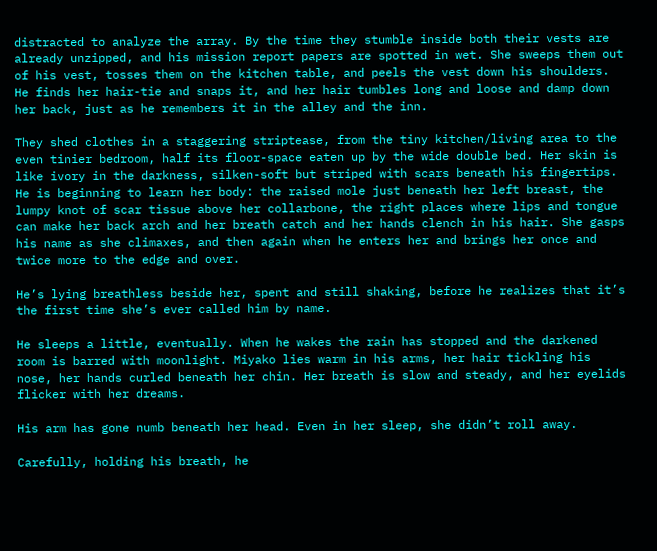distracted to analyze the array. By the time they stumble inside both their vests are already unzipped, and his mission report papers are spotted in wet. She sweeps them out of his vest, tosses them on the kitchen table, and peels the vest down his shoulders. He finds her hair-tie and snaps it, and her hair tumbles long and loose and damp down her back, just as he remembers it in the alley and the inn.

They shed clothes in a staggering striptease, from the tiny kitchen/living area to the even tinier bedroom, half its floor-space eaten up by the wide double bed. Her skin is like ivory in the darkness, silken-soft but striped with scars beneath his fingertips. He is beginning to learn her body: the raised mole just beneath her left breast, the lumpy knot of scar tissue above her collarbone, the right places where lips and tongue can make her back arch and her breath catch and her hands clench in his hair. She gasps his name as she climaxes, and then again when he enters her and brings her once and twice more to the edge and over.

He’s lying breathless beside her, spent and still shaking, before he realizes that it’s the first time she’s ever called him by name.

He sleeps a little, eventually. When he wakes the rain has stopped and the darkened room is barred with moonlight. Miyako lies warm in his arms, her hair tickling his nose, her hands curled beneath her chin. Her breath is slow and steady, and her eyelids flicker with her dreams.

His arm has gone numb beneath her head. Even in her sleep, she didn’t roll away.

Carefully, holding his breath, he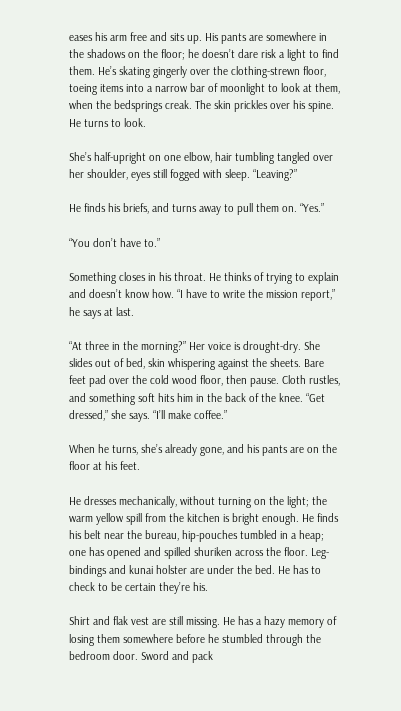eases his arm free and sits up. His pants are somewhere in the shadows on the floor; he doesn’t dare risk a light to find them. He’s skating gingerly over the clothing-strewn floor, toeing items into a narrow bar of moonlight to look at them, when the bedsprings creak. The skin prickles over his spine. He turns to look.

She’s half-upright on one elbow, hair tumbling tangled over her shoulder, eyes still fogged with sleep. “Leaving?”

He finds his briefs, and turns away to pull them on. “Yes.”

“You don’t have to.”

Something closes in his throat. He thinks of trying to explain and doesn’t know how. “I have to write the mission report,” he says at last.

“At three in the morning?” Her voice is drought-dry. She slides out of bed, skin whispering against the sheets. Bare feet pad over the cold wood floor, then pause. Cloth rustles, and something soft hits him in the back of the knee. “Get dressed,” she says. “I’ll make coffee.”

When he turns, she’s already gone, and his pants are on the floor at his feet.

He dresses mechanically, without turning on the light; the warm yellow spill from the kitchen is bright enough. He finds his belt near the bureau, hip-pouches tumbled in a heap; one has opened and spilled shuriken across the floor. Leg-bindings and kunai holster are under the bed. He has to check to be certain they’re his.

Shirt and flak vest are still missing. He has a hazy memory of losing them somewhere before he stumbled through the bedroom door. Sword and pack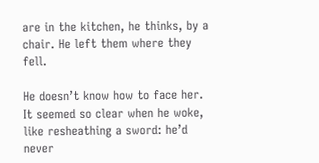are in the kitchen, he thinks, by a chair. He left them where they fell.

He doesn’t know how to face her. It seemed so clear when he woke, like resheathing a sword: he’d never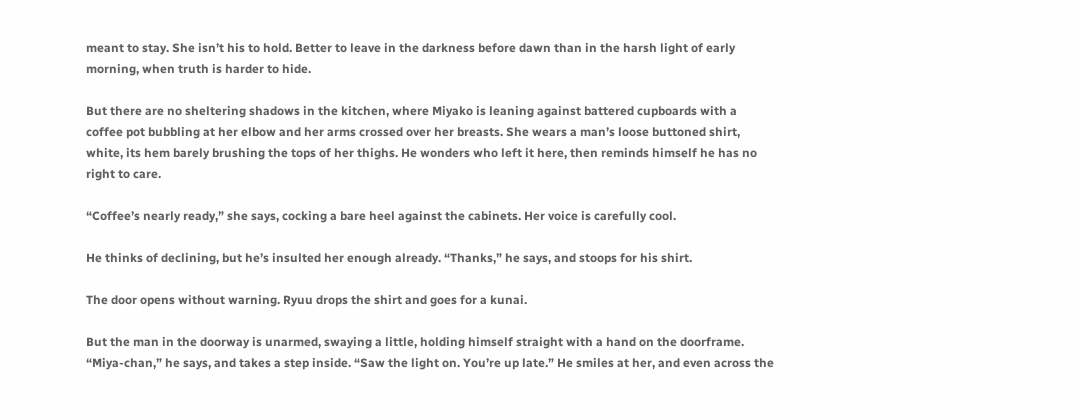meant to stay. She isn’t his to hold. Better to leave in the darkness before dawn than in the harsh light of early morning, when truth is harder to hide.

But there are no sheltering shadows in the kitchen, where Miyako is leaning against battered cupboards with a coffee pot bubbling at her elbow and her arms crossed over her breasts. She wears a man’s loose buttoned shirt, white, its hem barely brushing the tops of her thighs. He wonders who left it here, then reminds himself he has no right to care.

“Coffee’s nearly ready,” she says, cocking a bare heel against the cabinets. Her voice is carefully cool.

He thinks of declining, but he’s insulted her enough already. “Thanks,” he says, and stoops for his shirt.

The door opens without warning. Ryuu drops the shirt and goes for a kunai.

But the man in the doorway is unarmed, swaying a little, holding himself straight with a hand on the doorframe. “Miya-chan,” he says, and takes a step inside. “Saw the light on. You’re up late.” He smiles at her, and even across the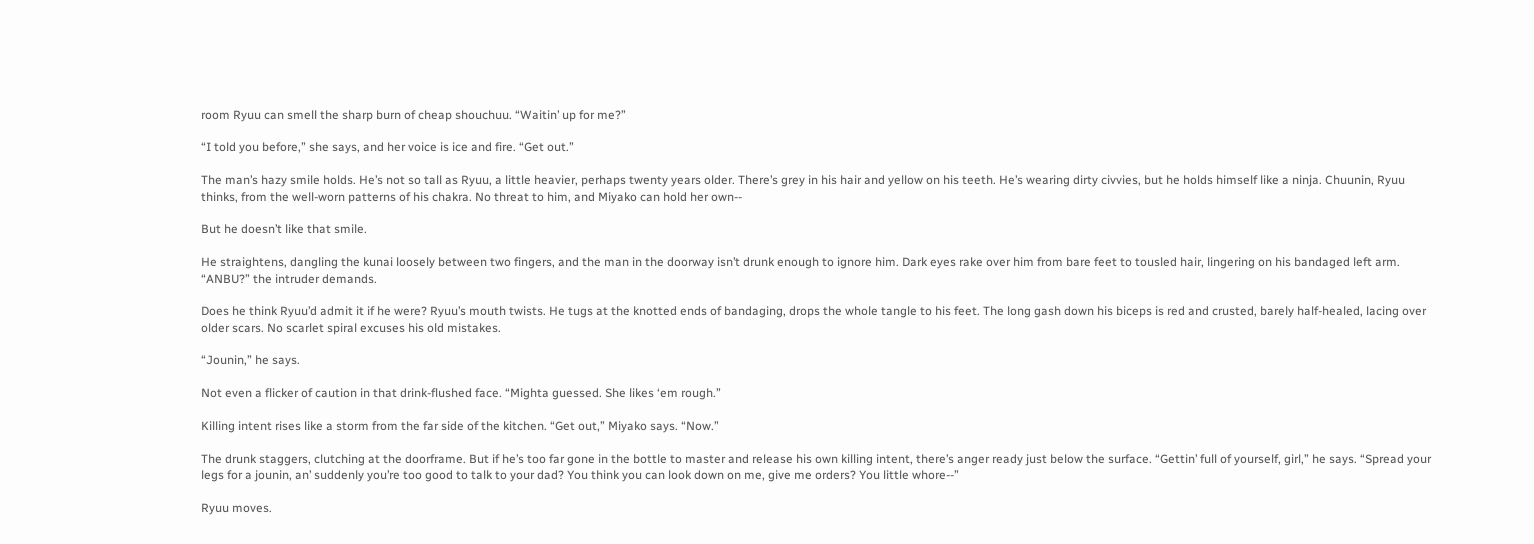room Ryuu can smell the sharp burn of cheap shouchuu. “Waitin’ up for me?”

“I told you before,” she says, and her voice is ice and fire. “Get out.”

The man’s hazy smile holds. He’s not so tall as Ryuu, a little heavier, perhaps twenty years older. There’s grey in his hair and yellow on his teeth. He’s wearing dirty civvies, but he holds himself like a ninja. Chuunin, Ryuu thinks, from the well-worn patterns of his chakra. No threat to him, and Miyako can hold her own--

But he doesn’t like that smile.

He straightens, dangling the kunai loosely between two fingers, and the man in the doorway isn’t drunk enough to ignore him. Dark eyes rake over him from bare feet to tousled hair, lingering on his bandaged left arm. “ANBU?” the intruder demands.

Does he think Ryuu’d admit it if he were? Ryuu’s mouth twists. He tugs at the knotted ends of bandaging, drops the whole tangle to his feet. The long gash down his biceps is red and crusted, barely half-healed, lacing over older scars. No scarlet spiral excuses his old mistakes.

“Jounin,” he says.

Not even a flicker of caution in that drink-flushed face. “Mighta guessed. She likes ‘em rough.”

Killing intent rises like a storm from the far side of the kitchen. “Get out,” Miyako says. “Now.”

The drunk staggers, clutching at the doorframe. But if he’s too far gone in the bottle to master and release his own killing intent, there’s anger ready just below the surface. “Gettin’ full of yourself, girl,” he says. “Spread your legs for a jounin, an’ suddenly you’re too good to talk to your dad? You think you can look down on me, give me orders? You little whore--”

Ryuu moves.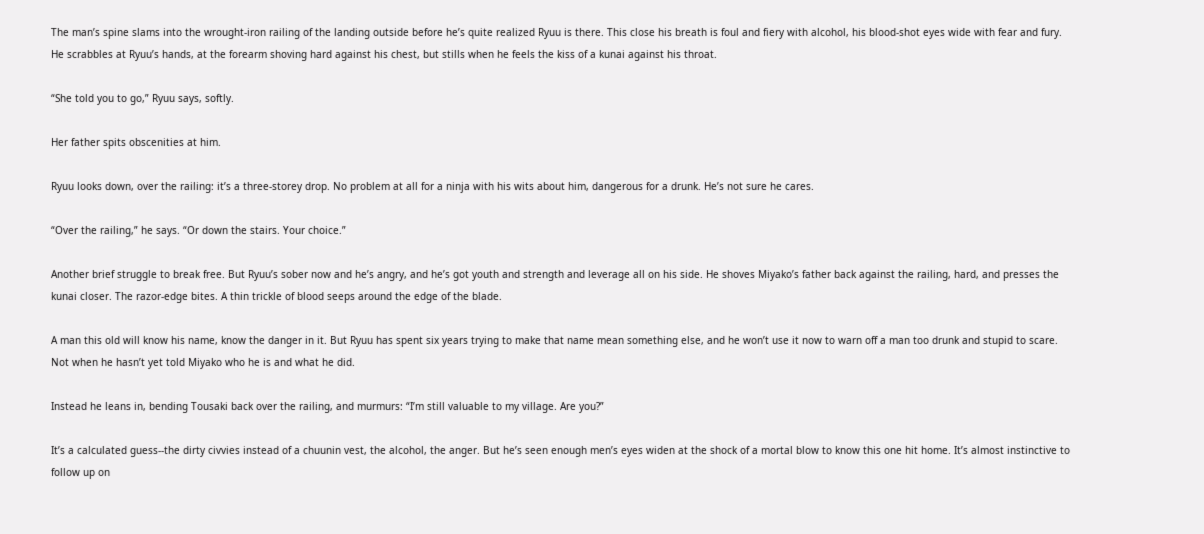The man’s spine slams into the wrought-iron railing of the landing outside before he’s quite realized Ryuu is there. This close his breath is foul and fiery with alcohol, his blood-shot eyes wide with fear and fury. He scrabbles at Ryuu’s hands, at the forearm shoving hard against his chest, but stills when he feels the kiss of a kunai against his throat.

“She told you to go,” Ryuu says, softly.

Her father spits obscenities at him.

Ryuu looks down, over the railing: it’s a three-storey drop. No problem at all for a ninja with his wits about him, dangerous for a drunk. He’s not sure he cares.

“Over the railing,” he says. “Or down the stairs. Your choice.”

Another brief struggle to break free. But Ryuu’s sober now and he’s angry, and he’s got youth and strength and leverage all on his side. He shoves Miyako’s father back against the railing, hard, and presses the kunai closer. The razor-edge bites. A thin trickle of blood seeps around the edge of the blade.

A man this old will know his name, know the danger in it. But Ryuu has spent six years trying to make that name mean something else, and he won’t use it now to warn off a man too drunk and stupid to scare. Not when he hasn’t yet told Miyako who he is and what he did.

Instead he leans in, bending Tousaki back over the railing, and murmurs: “I’m still valuable to my village. Are you?”

It’s a calculated guess--the dirty civvies instead of a chuunin vest, the alcohol, the anger. But he’s seen enough men’s eyes widen at the shock of a mortal blow to know this one hit home. It’s almost instinctive to follow up on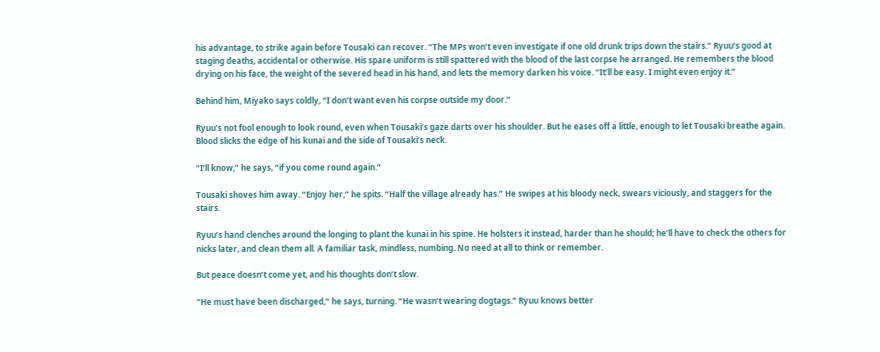his advantage, to strike again before Tousaki can recover. “The MPs won’t even investigate if one old drunk trips down the stairs.” Ryuu’s good at staging deaths, accidental or otherwise. His spare uniform is still spattered with the blood of the last corpse he arranged. He remembers the blood drying on his face, the weight of the severed head in his hand, and lets the memory darken his voice. “It’ll be easy. I might even enjoy it.”

Behind him, Miyako says coldly, “I don’t want even his corpse outside my door.”

Ryuu’s not fool enough to look round, even when Tousaki’s gaze darts over his shoulder. But he eases off a little, enough to let Tousaki breathe again. Blood slicks the edge of his kunai and the side of Tousaki’s neck.

“I’ll know,” he says, “if you come round again.”

Tousaki shoves him away. “Enjoy her,” he spits. “Half the village already has.” He swipes at his bloody neck, swears viciously, and staggers for the stairs.

Ryuu’s hand clenches around the longing to plant the kunai in his spine. He holsters it instead, harder than he should; he’ll have to check the others for nicks later, and clean them all. A familiar task, mindless, numbing. No need at all to think or remember.

But peace doesn’t come yet, and his thoughts don’t slow.

“He must have been discharged,” he says, turning. “He wasn’t wearing dogtags.” Ryuu knows better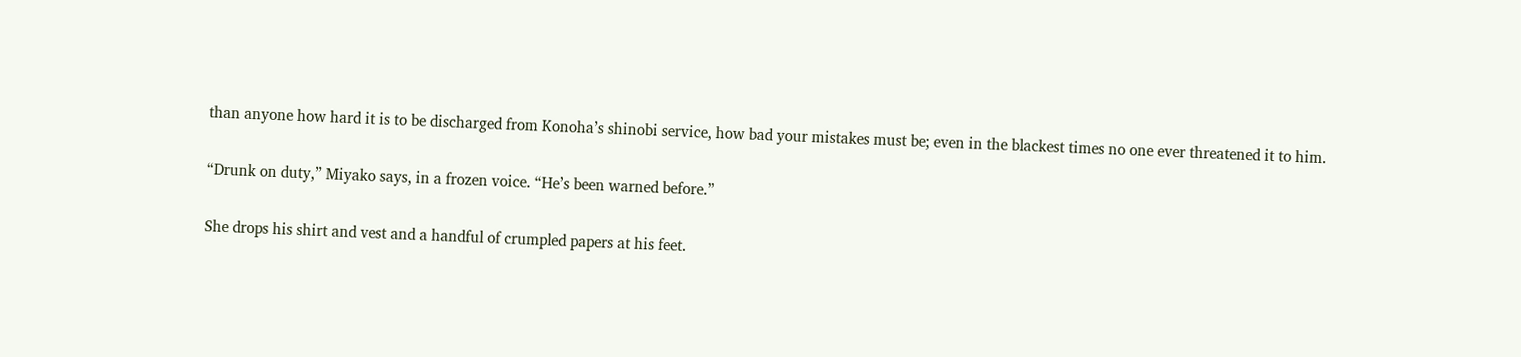than anyone how hard it is to be discharged from Konoha’s shinobi service, how bad your mistakes must be; even in the blackest times no one ever threatened it to him.

“Drunk on duty,” Miyako says, in a frozen voice. “He’s been warned before.”

She drops his shirt and vest and a handful of crumpled papers at his feet.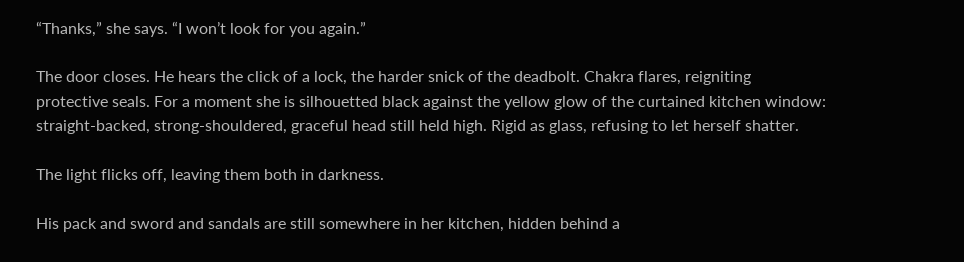“Thanks,” she says. “I won’t look for you again.”

The door closes. He hears the click of a lock, the harder snick of the deadbolt. Chakra flares, reigniting protective seals. For a moment she is silhouetted black against the yellow glow of the curtained kitchen window: straight-backed, strong-shouldered, graceful head still held high. Rigid as glass, refusing to let herself shatter.

The light flicks off, leaving them both in darkness.

His pack and sword and sandals are still somewhere in her kitchen, hidden behind a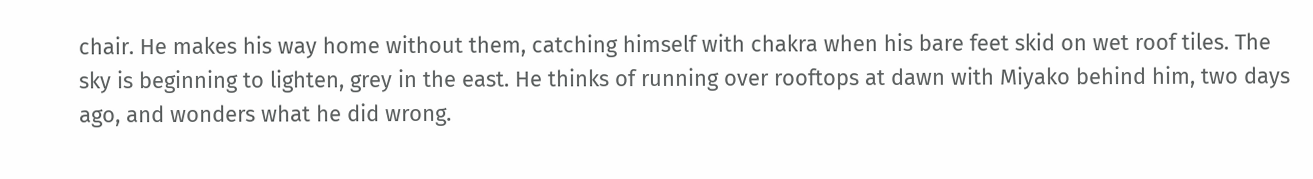chair. He makes his way home without them, catching himself with chakra when his bare feet skid on wet roof tiles. The sky is beginning to lighten, grey in the east. He thinks of running over rooftops at dawn with Miyako behind him, two days ago, and wonders what he did wrong.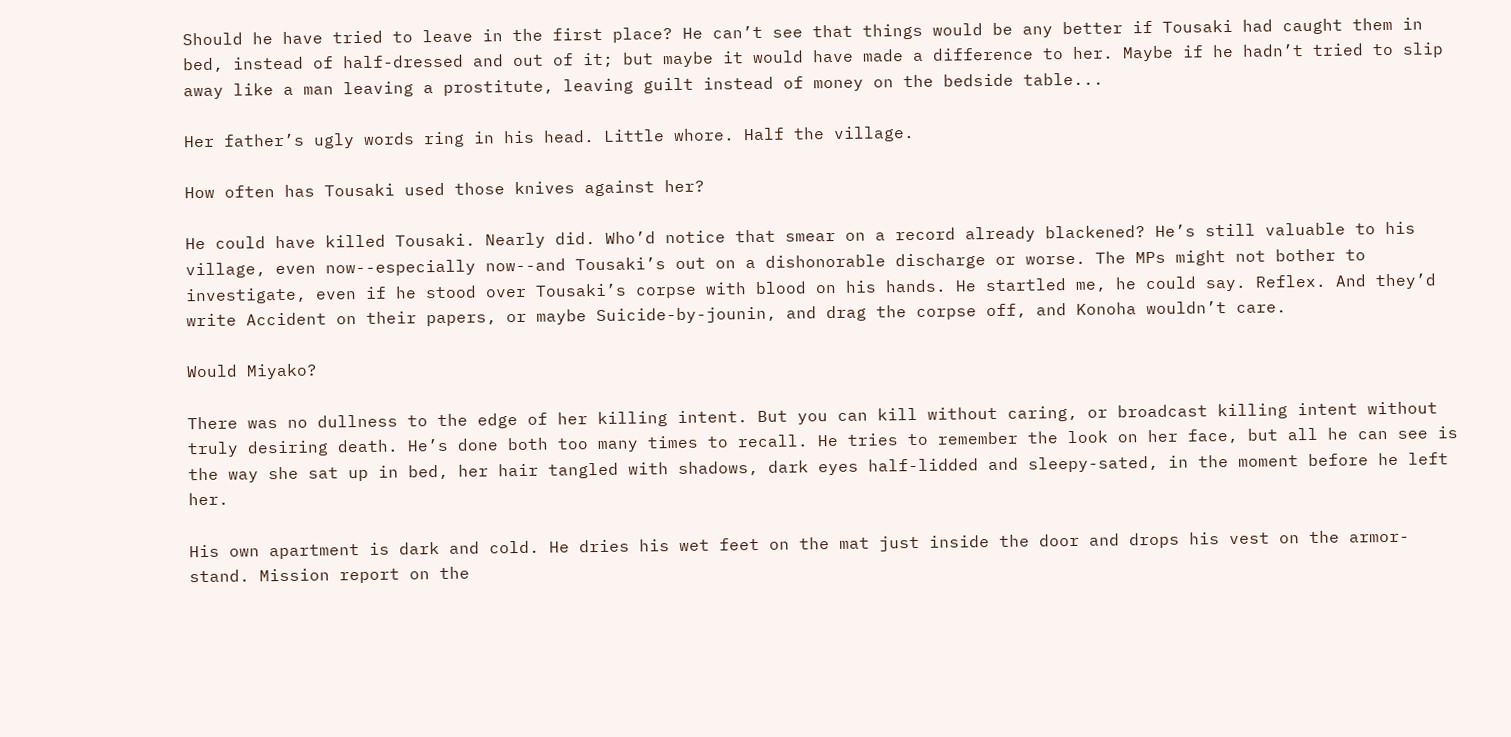Should he have tried to leave in the first place? He can’t see that things would be any better if Tousaki had caught them in bed, instead of half-dressed and out of it; but maybe it would have made a difference to her. Maybe if he hadn’t tried to slip away like a man leaving a prostitute, leaving guilt instead of money on the bedside table...

Her father’s ugly words ring in his head. Little whore. Half the village.

How often has Tousaki used those knives against her?

He could have killed Tousaki. Nearly did. Who’d notice that smear on a record already blackened? He’s still valuable to his village, even now--especially now--and Tousaki’s out on a dishonorable discharge or worse. The MPs might not bother to investigate, even if he stood over Tousaki’s corpse with blood on his hands. He startled me, he could say. Reflex. And they’d write Accident on their papers, or maybe Suicide-by-jounin, and drag the corpse off, and Konoha wouldn’t care.

Would Miyako?

There was no dullness to the edge of her killing intent. But you can kill without caring, or broadcast killing intent without truly desiring death. He’s done both too many times to recall. He tries to remember the look on her face, but all he can see is the way she sat up in bed, her hair tangled with shadows, dark eyes half-lidded and sleepy-sated, in the moment before he left her.

His own apartment is dark and cold. He dries his wet feet on the mat just inside the door and drops his vest on the armor-stand. Mission report on the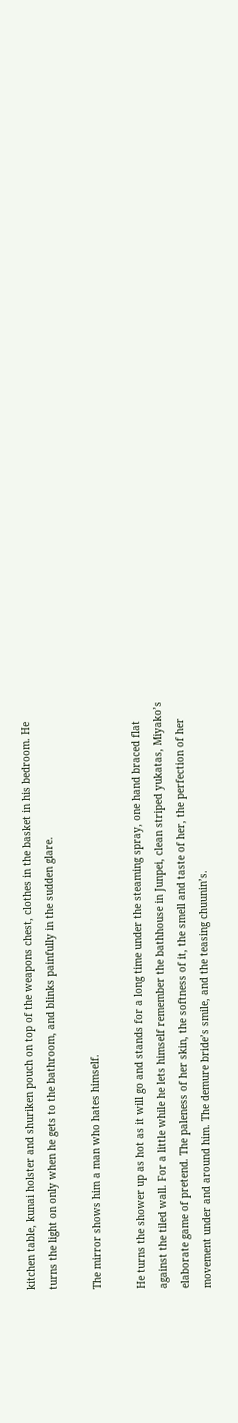kitchen table, kunai holster and shuriken pouch on top of the weapons chest, clothes in the basket in his bedroom. He turns the light on only when he gets to the bathroom, and blinks painfully in the sudden glare.

The mirror shows him a man who hates himself.

He turns the shower up as hot as it will go and stands for a long time under the steaming spray, one hand braced flat against the tiled wall. For a little while he lets himself remember the bathhouse in Junpei, clean striped yukatas, Miyako’s elaborate game of pretend. The paleness of her skin, the softness of it, the smell and taste of her, the perfection of her movement under and around him. The demure bride’s smile, and the teasing chuunin’s.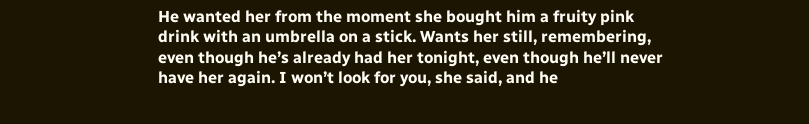He wanted her from the moment she bought him a fruity pink drink with an umbrella on a stick. Wants her still, remembering, even though he’s already had her tonight, even though he’ll never have her again. I won’t look for you, she said, and he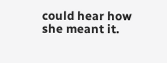could hear how she meant it.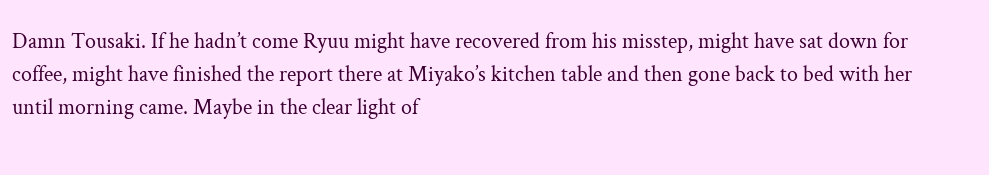Damn Tousaki. If he hadn’t come Ryuu might have recovered from his misstep, might have sat down for coffee, might have finished the report there at Miyako’s kitchen table and then gone back to bed with her until morning came. Maybe in the clear light of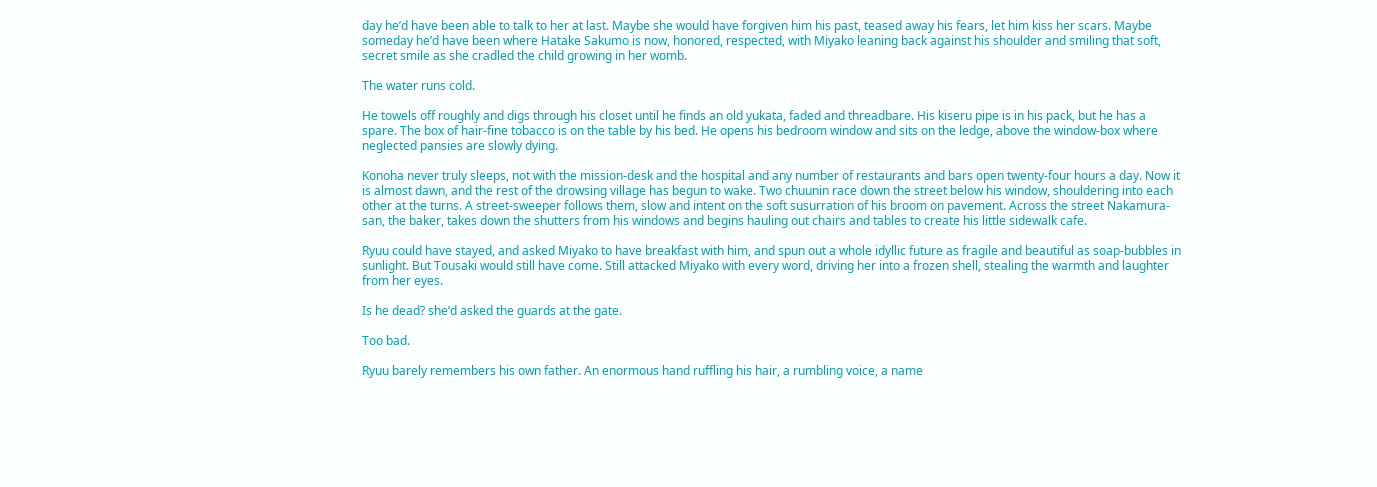day he’d have been able to talk to her at last. Maybe she would have forgiven him his past, teased away his fears, let him kiss her scars. Maybe someday he’d have been where Hatake Sakumo is now, honored, respected, with Miyako leaning back against his shoulder and smiling that soft, secret smile as she cradled the child growing in her womb.

The water runs cold.

He towels off roughly and digs through his closet until he finds an old yukata, faded and threadbare. His kiseru pipe is in his pack, but he has a spare. The box of hair-fine tobacco is on the table by his bed. He opens his bedroom window and sits on the ledge, above the window-box where neglected pansies are slowly dying.

Konoha never truly sleeps, not with the mission-desk and the hospital and any number of restaurants and bars open twenty-four hours a day. Now it is almost dawn, and the rest of the drowsing village has begun to wake. Two chuunin race down the street below his window, shouldering into each other at the turns. A street-sweeper follows them, slow and intent on the soft susurration of his broom on pavement. Across the street Nakamura-san, the baker, takes down the shutters from his windows and begins hauling out chairs and tables to create his little sidewalk cafe.

Ryuu could have stayed, and asked Miyako to have breakfast with him, and spun out a whole idyllic future as fragile and beautiful as soap-bubbles in sunlight. But Tousaki would still have come. Still attacked Miyako with every word, driving her into a frozen shell, stealing the warmth and laughter from her eyes.

Is he dead? she’d asked the guards at the gate.

Too bad.

Ryuu barely remembers his own father. An enormous hand ruffling his hair, a rumbling voice, a name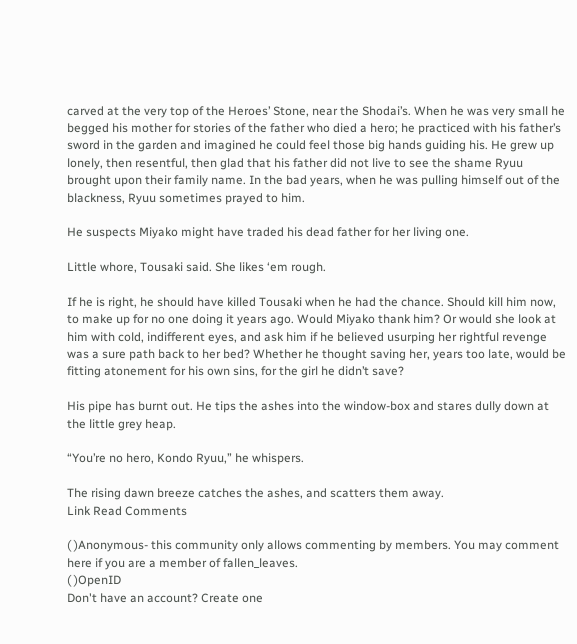carved at the very top of the Heroes’ Stone, near the Shodai’s. When he was very small he begged his mother for stories of the father who died a hero; he practiced with his father’s sword in the garden and imagined he could feel those big hands guiding his. He grew up lonely, then resentful, then glad that his father did not live to see the shame Ryuu brought upon their family name. In the bad years, when he was pulling himself out of the blackness, Ryuu sometimes prayed to him.

He suspects Miyako might have traded his dead father for her living one.

Little whore, Tousaki said. She likes ‘em rough.

If he is right, he should have killed Tousaki when he had the chance. Should kill him now, to make up for no one doing it years ago. Would Miyako thank him? Or would she look at him with cold, indifferent eyes, and ask him if he believed usurping her rightful revenge was a sure path back to her bed? Whether he thought saving her, years too late, would be fitting atonement for his own sins, for the girl he didn’t save?

His pipe has burnt out. He tips the ashes into the window-box and stares dully down at the little grey heap.

“You’re no hero, Kondo Ryuu,” he whispers.

The rising dawn breeze catches the ashes, and scatters them away.
Link Read Comments

( )Anonymous- this community only allows commenting by members. You may comment here if you are a member of fallen_leaves.
( )OpenID
Don't have an account? Create one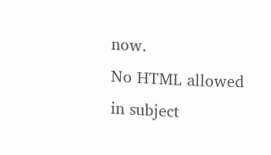now.
No HTML allowed in subject